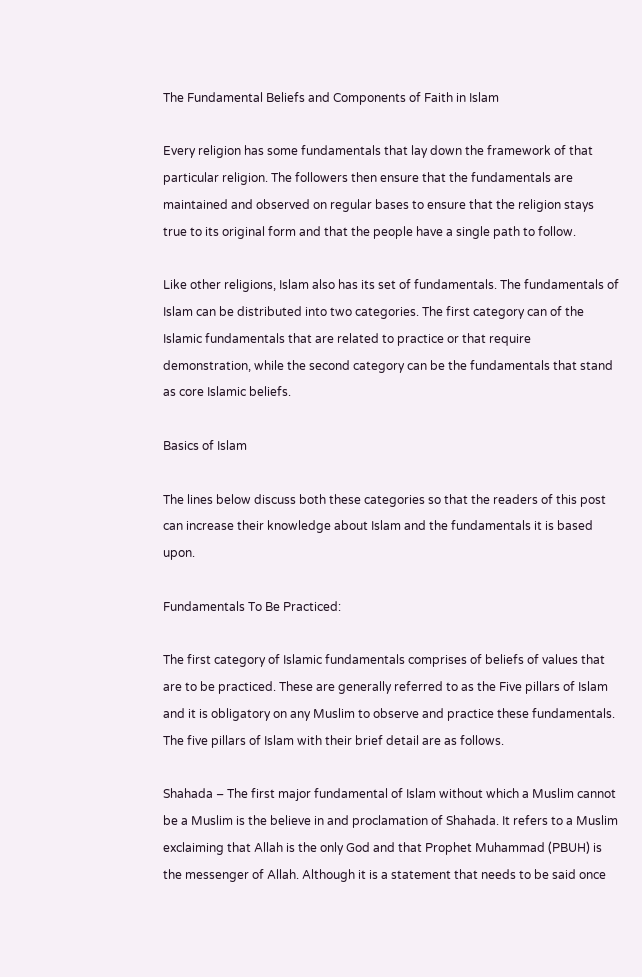The Fundamental Beliefs and Components of Faith in Islam

Every religion has some fundamentals that lay down the framework of that particular religion. The followers then ensure that the fundamentals are maintained and observed on regular bases to ensure that the religion stays true to its original form and that the people have a single path to follow.

Like other religions, Islam also has its set of fundamentals. The fundamentals of Islam can be distributed into two categories. The first category can of the Islamic fundamentals that are related to practice or that require demonstration, while the second category can be the fundamentals that stand as core Islamic beliefs.

Basics of Islam

The lines below discuss both these categories so that the readers of this post can increase their knowledge about Islam and the fundamentals it is based upon.

Fundamentals To Be Practiced:

The first category of Islamic fundamentals comprises of beliefs of values that are to be practiced. These are generally referred to as the Five pillars of Islam and it is obligatory on any Muslim to observe and practice these fundamentals. The five pillars of Islam with their brief detail are as follows.

Shahada – The first major fundamental of Islam without which a Muslim cannot be a Muslim is the believe in and proclamation of Shahada. It refers to a Muslim exclaiming that Allah is the only God and that Prophet Muhammad (PBUH) is the messenger of Allah. Although it is a statement that needs to be said once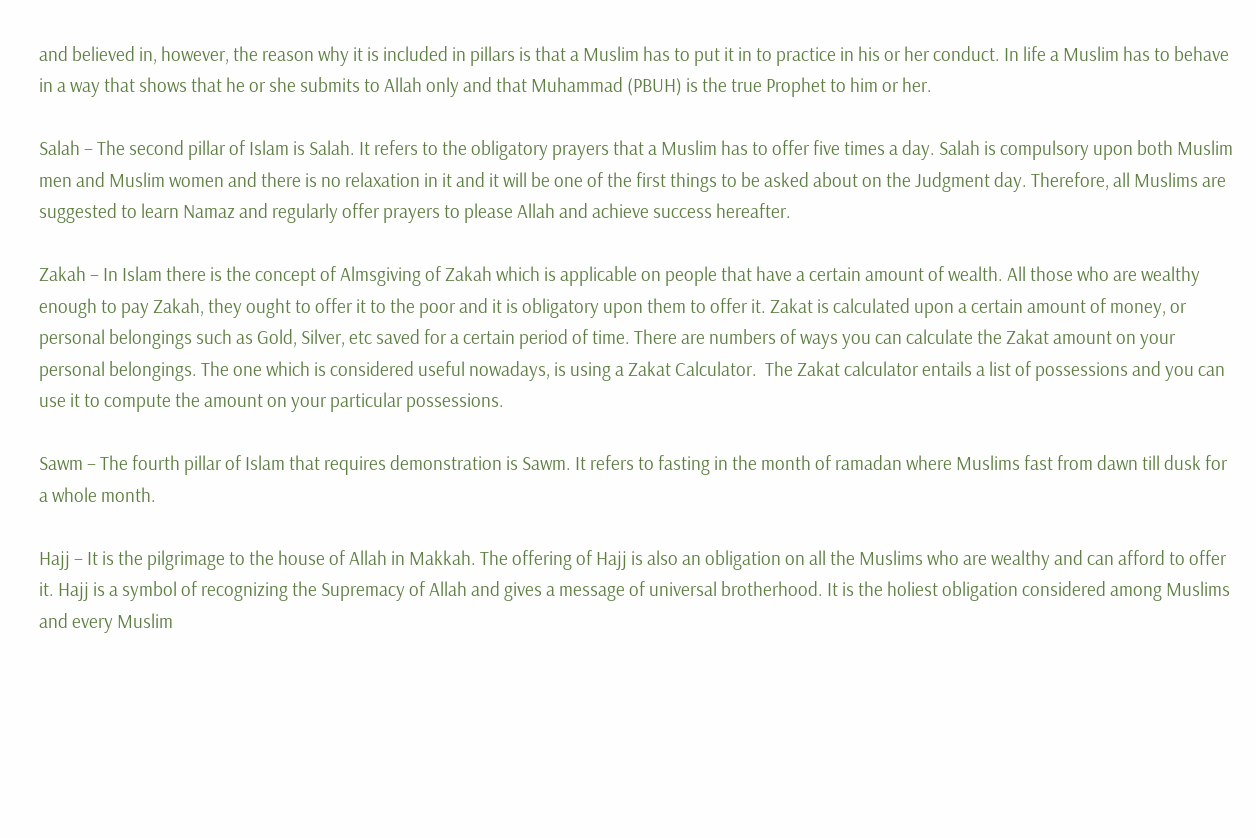and believed in, however, the reason why it is included in pillars is that a Muslim has to put it in to practice in his or her conduct. In life a Muslim has to behave in a way that shows that he or she submits to Allah only and that Muhammad (PBUH) is the true Prophet to him or her.

Salah – The second pillar of Islam is Salah. It refers to the obligatory prayers that a Muslim has to offer five times a day. Salah is compulsory upon both Muslim men and Muslim women and there is no relaxation in it and it will be one of the first things to be asked about on the Judgment day. Therefore, all Muslims are suggested to learn Namaz and regularly offer prayers to please Allah and achieve success hereafter.

Zakah – In Islam there is the concept of Almsgiving of Zakah which is applicable on people that have a certain amount of wealth. All those who are wealthy enough to pay Zakah, they ought to offer it to the poor and it is obligatory upon them to offer it. Zakat is calculated upon a certain amount of money, or personal belongings such as Gold, Silver, etc saved for a certain period of time. There are numbers of ways you can calculate the Zakat amount on your personal belongings. The one which is considered useful nowadays, is using a Zakat Calculator.  The Zakat calculator entails a list of possessions and you can use it to compute the amount on your particular possessions.

Sawm – The fourth pillar of Islam that requires demonstration is Sawm. It refers to fasting in the month of ramadan where Muslims fast from dawn till dusk for a whole month.

Hajj – It is the pilgrimage to the house of Allah in Makkah. The offering of Hajj is also an obligation on all the Muslims who are wealthy and can afford to offer it. Hajj is a symbol of recognizing the Supremacy of Allah and gives a message of universal brotherhood. It is the holiest obligation considered among Muslims and every Muslim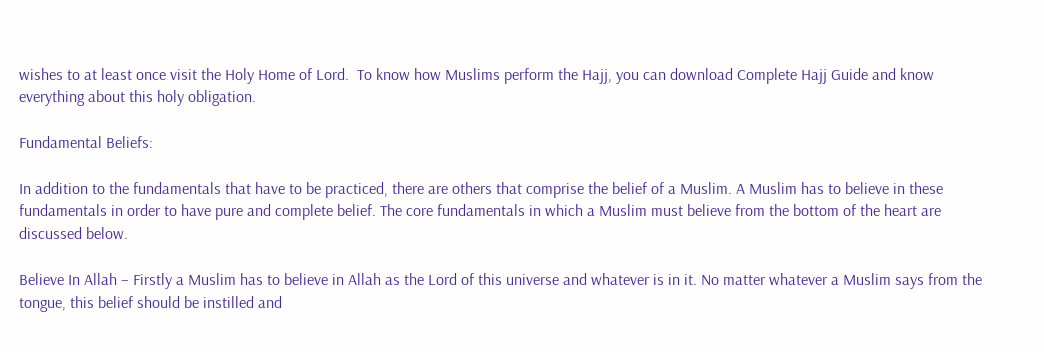wishes to at least once visit the Holy Home of Lord.  To know how Muslims perform the Hajj, you can download Complete Hajj Guide and know everything about this holy obligation.

Fundamental Beliefs:

In addition to the fundamentals that have to be practiced, there are others that comprise the belief of a Muslim. A Muslim has to believe in these fundamentals in order to have pure and complete belief. The core fundamentals in which a Muslim must believe from the bottom of the heart are discussed below.

Believe In Allah – Firstly a Muslim has to believe in Allah as the Lord of this universe and whatever is in it. No matter whatever a Muslim says from the tongue, this belief should be instilled and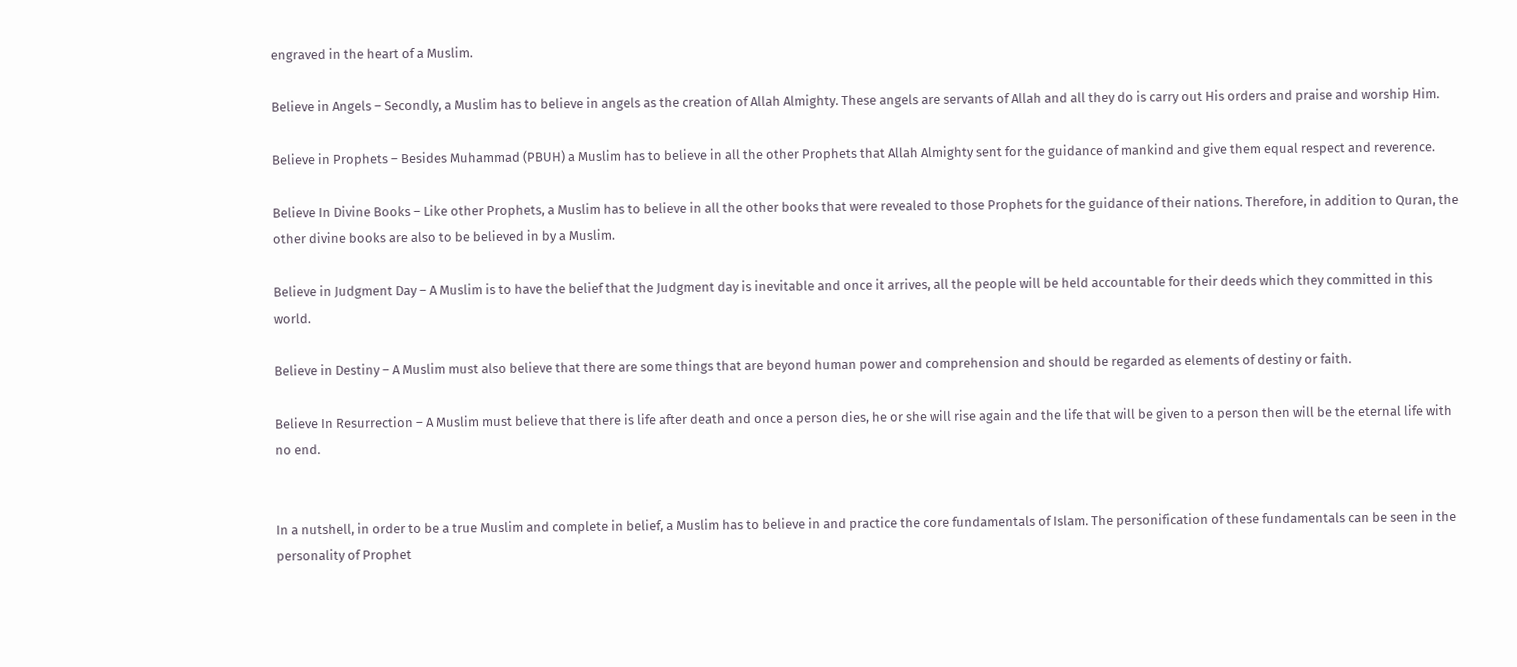engraved in the heart of a Muslim.

Believe in Angels – Secondly, a Muslim has to believe in angels as the creation of Allah Almighty. These angels are servants of Allah and all they do is carry out His orders and praise and worship Him.

Believe in Prophets – Besides Muhammad (PBUH) a Muslim has to believe in all the other Prophets that Allah Almighty sent for the guidance of mankind and give them equal respect and reverence.

Believe In Divine Books – Like other Prophets, a Muslim has to believe in all the other books that were revealed to those Prophets for the guidance of their nations. Therefore, in addition to Quran, the other divine books are also to be believed in by a Muslim.

Believe in Judgment Day – A Muslim is to have the belief that the Judgment day is inevitable and once it arrives, all the people will be held accountable for their deeds which they committed in this world.

Believe in Destiny – A Muslim must also believe that there are some things that are beyond human power and comprehension and should be regarded as elements of destiny or faith.

Believe In Resurrection – A Muslim must believe that there is life after death and once a person dies, he or she will rise again and the life that will be given to a person then will be the eternal life with no end.


In a nutshell, in order to be a true Muslim and complete in belief, a Muslim has to believe in and practice the core fundamentals of Islam. The personification of these fundamentals can be seen in the personality of Prophet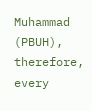Muhammad (PBUH), therefore, every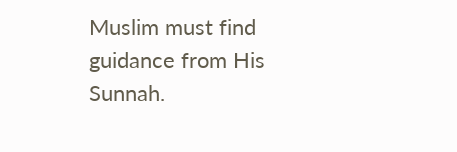Muslim must find guidance from His Sunnah.